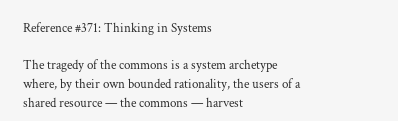Reference #371: Thinking in Systems

The tragedy of the commons is a system archetype where, by their own bounded rationality, the users of a shared resource — the commons — harvest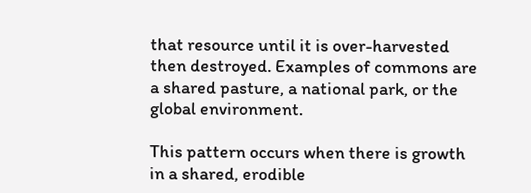that resource until it is over-harvested then destroyed. Examples of commons are a shared pasture, a national park, or the global environment.

This pattern occurs when there is growth in a shared, erodible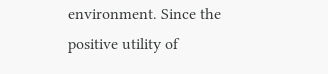environment. Since the positive utility of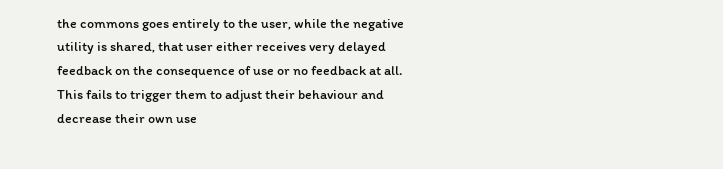the commons goes entirely to the user, while the negative utility is shared, that user either receives very delayed feedback on the consequence of use or no feedback at all. This fails to trigger them to adjust their behaviour and decrease their own use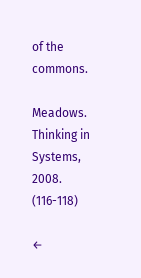of the commons.

Meadows. Thinking in Systems, 2008. (116-118)

←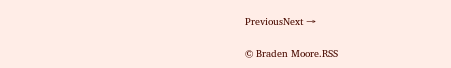PreviousNext →

© Braden Moore.RSS